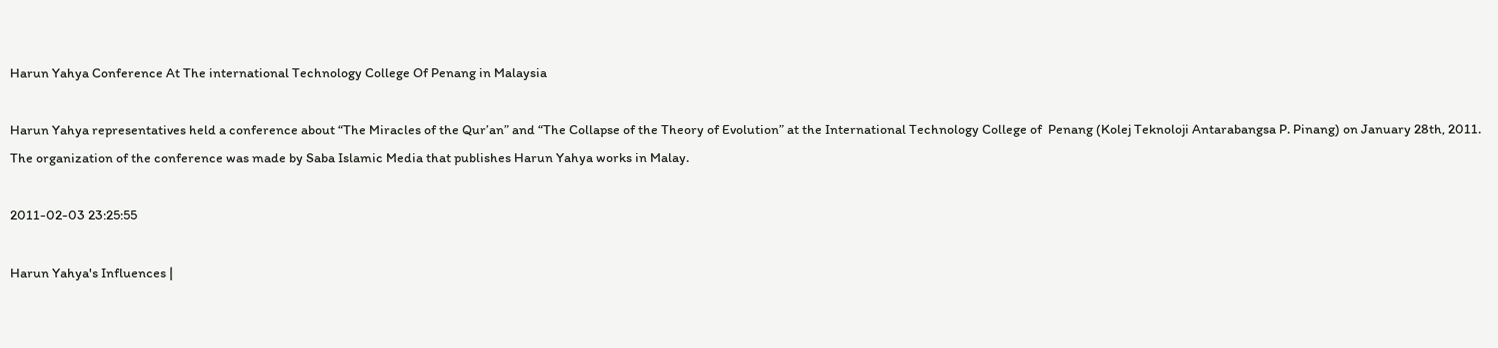Harun Yahya Conference At The international Technology College Of Penang in Malaysia

Harun Yahya representatives held a conference about “The Miracles of the Qur’an” and “The Collapse of the Theory of Evolution” at the International Technology College of  Penang (Kolej Teknoloji Antarabangsa P. Pinang) on January 28th, 2011. The organization of the conference was made by Saba Islamic Media that publishes Harun Yahya works in Malay.

2011-02-03 23:25:55

Harun Yahya's Influences |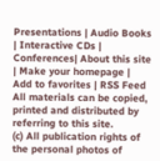Presentations | Audio Books | Interactive CDs | Conferences| About this site | Make your homepage | Add to favorites | RSS Feed
All materials can be copied, printed and distributed by referring to this site.
(c) All publication rights of the personal photos of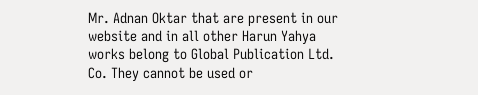Mr. Adnan Oktar that are present in our website and in all other Harun Yahya works belong to Global Publication Ltd. Co. They cannot be used or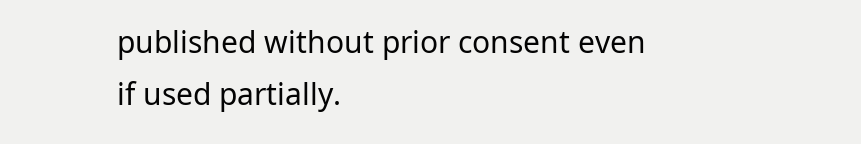published without prior consent even if used partially.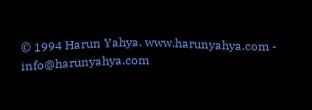© 1994 Harun Yahya. www.harunyahya.com - info@harunyahya.com